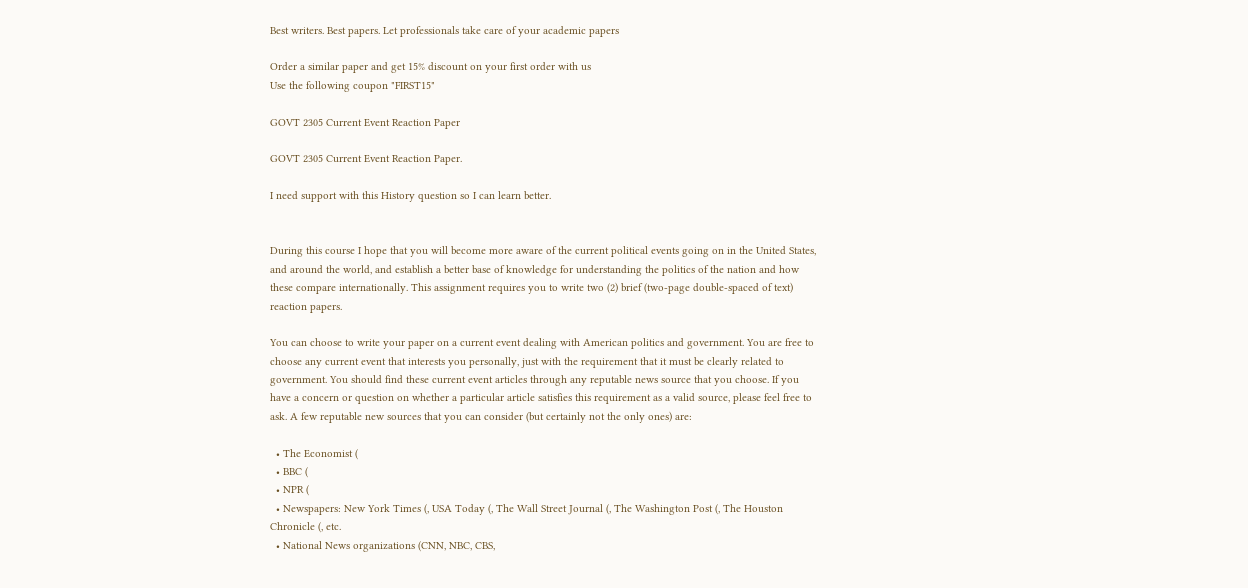Best writers. Best papers. Let professionals take care of your academic papers

Order a similar paper and get 15% discount on your first order with us
Use the following coupon "FIRST15"

GOVT 2305 Current Event Reaction Paper

GOVT 2305 Current Event Reaction Paper.

I need support with this History question so I can learn better.


During this course I hope that you will become more aware of the current political events going on in the United States, and around the world, and establish a better base of knowledge for understanding the politics of the nation and how these compare internationally. This assignment requires you to write two (2) brief (two-page double-spaced of text) reaction papers.

You can choose to write your paper on a current event dealing with American politics and government. You are free to choose any current event that interests you personally, just with the requirement that it must be clearly related to government. You should find these current event articles through any reputable news source that you choose. If you have a concern or question on whether a particular article satisfies this requirement as a valid source, please feel free to ask. A few reputable new sources that you can consider (but certainly not the only ones) are:

  • The Economist (
  • BBC (
  • NPR (
  • Newspapers: New York Times (, USA Today (, The Wall Street Journal (, The Washington Post (, The Houston Chronicle (, etc.
  • National News organizations (CNN, NBC, CBS,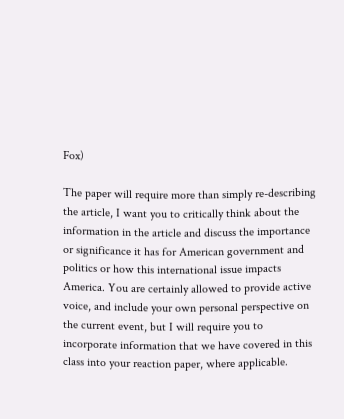Fox)

The paper will require more than simply re-describing the article, I want you to critically think about the information in the article and discuss the importance or significance it has for American government and politics or how this international issue impacts America. You are certainly allowed to provide active voice, and include your own personal perspective on the current event, but I will require you to incorporate information that we have covered in this class into your reaction paper, where applicable.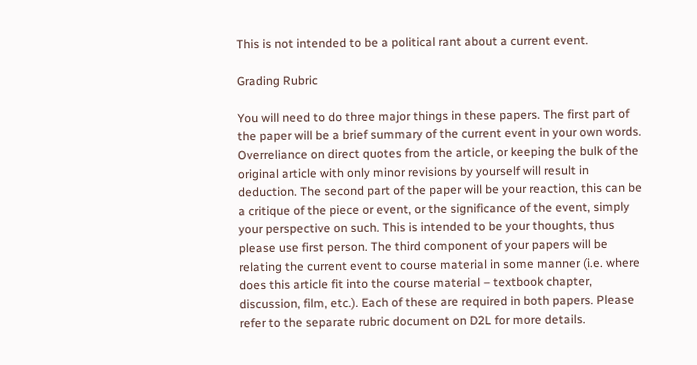This is not intended to be a political rant about a current event.

Grading Rubric

You will need to do three major things in these papers. The first part of the paper will be a brief summary of the current event in your own words. Overreliance on direct quotes from the article, or keeping the bulk of the original article with only minor revisions by yourself will result in deduction. The second part of the paper will be your reaction, this can be a critique of the piece or event, or the significance of the event, simply your perspective on such. This is intended to be your thoughts, thus please use first person. The third component of your papers will be relating the current event to course material in some manner (i.e. where does this article fit into the course material – textbook chapter, discussion, film, etc.). Each of these are required in both papers. Please refer to the separate rubric document on D2L for more details.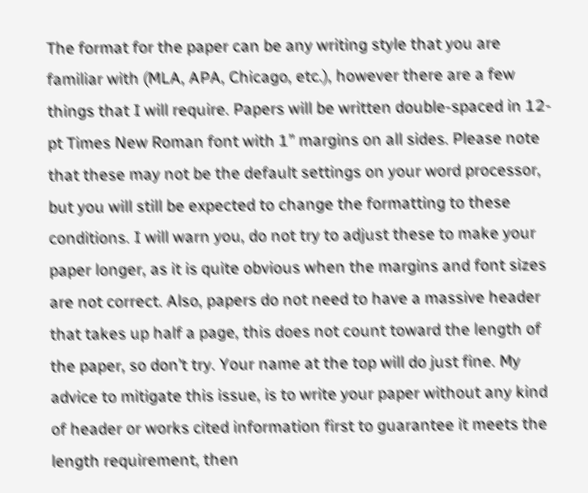The format for the paper can be any writing style that you are familiar with (MLA, APA, Chicago, etc.), however there are a few things that I will require. Papers will be written double-spaced in 12-pt Times New Roman font with 1” margins on all sides. Please note that these may not be the default settings on your word processor, but you will still be expected to change the formatting to these conditions. I will warn you, do not try to adjust these to make your paper longer, as it is quite obvious when the margins and font sizes are not correct. Also, papers do not need to have a massive header that takes up half a page, this does not count toward the length of the paper, so don’t try. Your name at the top will do just fine. My advice to mitigate this issue, is to write your paper without any kind of header or works cited information first to guarantee it meets the length requirement, then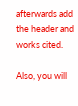afterwards add the header and works cited.

Also, you will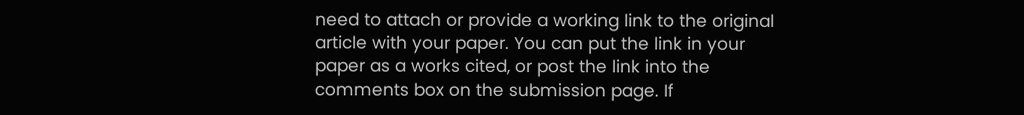need to attach or provide a working link to the original article with your paper. You can put the link in your paper as a works cited, or post the link into the comments box on the submission page. If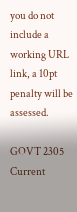you do not include a working URL link, a 10pt penalty will be assessed.

GOVT 2305 Current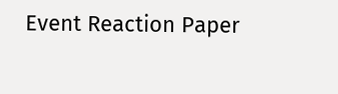Event Reaction Paper